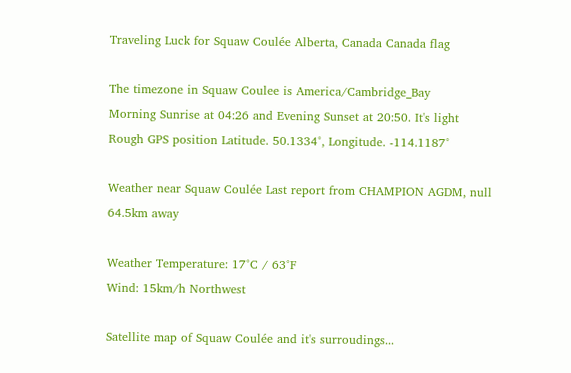Traveling Luck for Squaw Coulée Alberta, Canada Canada flag

The timezone in Squaw Coulee is America/Cambridge_Bay
Morning Sunrise at 04:26 and Evening Sunset at 20:50. It's light
Rough GPS position Latitude. 50.1334°, Longitude. -114.1187°

Weather near Squaw Coulée Last report from CHAMPION AGDM, null 64.5km away

Weather Temperature: 17°C / 63°F
Wind: 15km/h Northwest

Satellite map of Squaw Coulée and it's surroudings...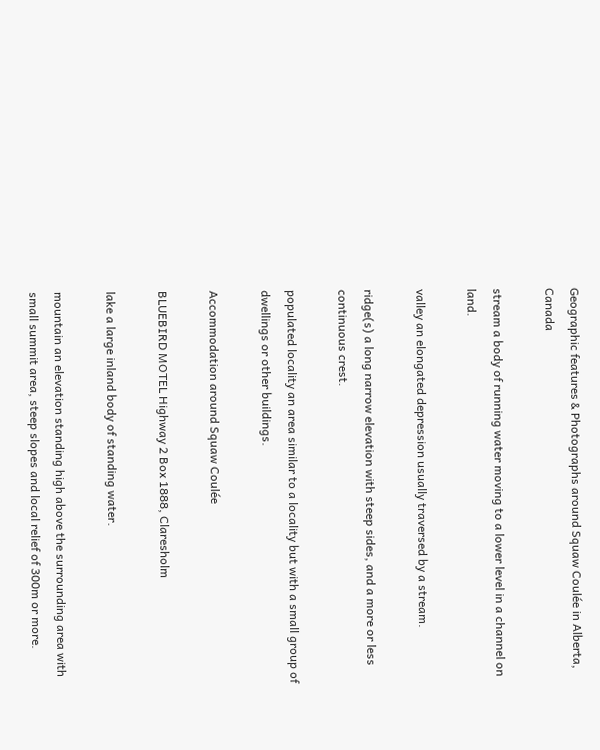Geographic features & Photographs around Squaw Coulée in Alberta, Canada

stream a body of running water moving to a lower level in a channel on land.

valley an elongated depression usually traversed by a stream.

ridge(s) a long narrow elevation with steep sides, and a more or less continuous crest.

populated locality an area similar to a locality but with a small group of dwellings or other buildings.

Accommodation around Squaw Coulée

BLUEBIRD MOTEL Highway 2 Box 1888, Claresholm

lake a large inland body of standing water.

mountain an elevation standing high above the surrounding area with small summit area, steep slopes and local relief of 300m or more.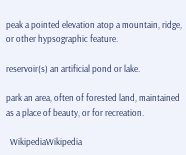peak a pointed elevation atop a mountain, ridge, or other hypsographic feature.

reservoir(s) an artificial pond or lake.

park an area, often of forested land, maintained as a place of beauty, or for recreation.

  WikipediaWikipedia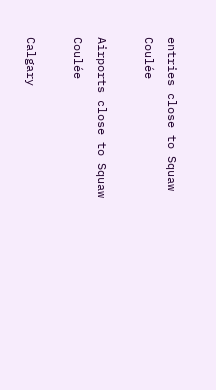entries close to Squaw Coulée

Airports close to Squaw Coulée

Calgary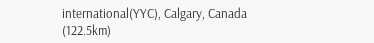international(YYC), Calgary, Canada (122.5km)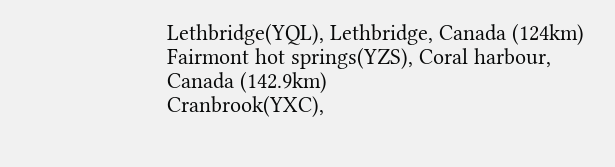Lethbridge(YQL), Lethbridge, Canada (124km)
Fairmont hot springs(YZS), Coral harbour, Canada (142.9km)
Cranbrook(YXC),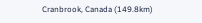Cranbrook, Canada (149.8km)